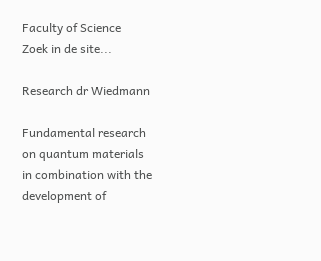Faculty of Science
Zoek in de site...

Research dr Wiedmann

Fundamental research on quantum materials in combination with the development of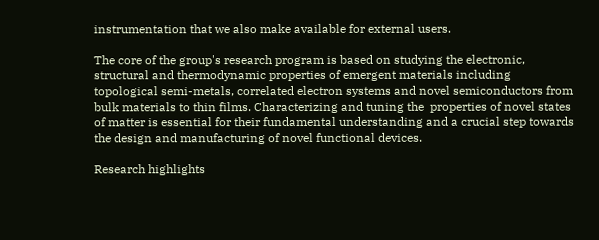instrumentation that we also make available for external users.

The core of the group's research program is based on studying the electronic, structural and thermodynamic properties of emergent materials including topological semi-metals, correlated electron systems and novel semiconductors from bulk materials to thin films. Characterizing and tuning the  properties of novel states of matter is essential for their fundamental understanding and a crucial step towards the design and manufacturing of novel functional devices.

Research highlights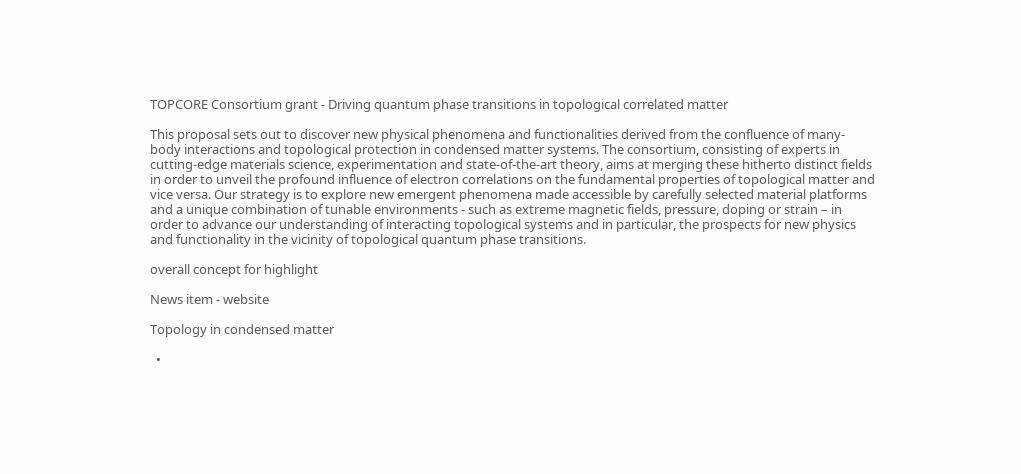TOPCORE Consortium grant - Driving quantum phase transitions in topological correlated matter

This proposal sets out to discover new physical phenomena and functionalities derived from the confluence of many-body interactions and topological protection in condensed matter systems. The consortium, consisting of experts in cutting-edge materials science, experimentation and state-of-the-art theory, aims at merging these hitherto distinct fields in order to unveil the profound influence of electron correlations on the fundamental properties of topological matter and vice versa. Our strategy is to explore new emergent phenomena made accessible by carefully selected material platforms and a unique combination of tunable environments - such as extreme magnetic fields, pressure, doping or strain – in order to advance our understanding of interacting topological systems and in particular, the prospects for new physics and functionality in the vicinity of topological quantum phase transitions.

overall concept for highlight

News item - website

Topology in condensed matter

  •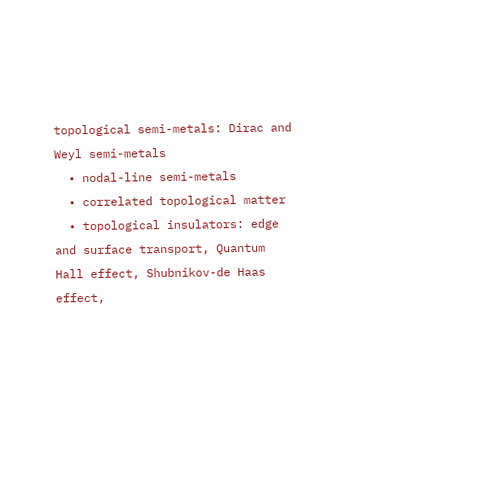topological semi-metals: Dirac and Weyl semi-metals
  • nodal-line semi-metals
  • correlated topological matter
  • topological insulators: edge and surface transport, Quantum Hall effect, Shubnikov-de Haas effect,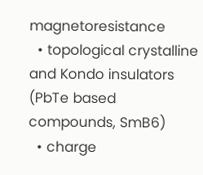magnetoresistance
  • topological crystalline and Kondo insulators (PbTe based compounds, SmB6)
  • charge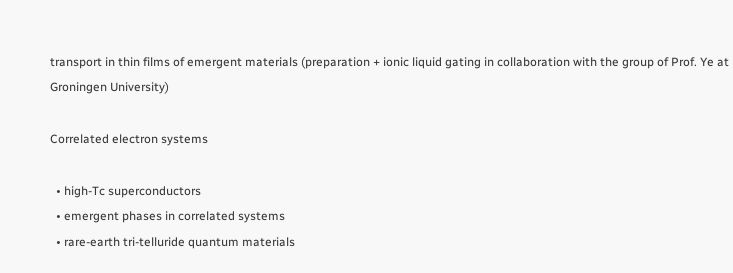transport in thin films of emergent materials (preparation + ionic liquid gating in collaboration with the group of Prof. Ye at Groningen University)

Correlated electron systems

  • high-Tc superconductors
  • emergent phases in correlated systems
  • rare‐earth tri-telluride quantum materials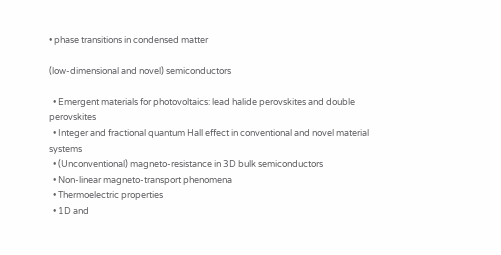• phase transitions in condensed matter

(low-dimensional and novel) semiconductors

  • Emergent materials for photovoltaics: lead halide perovskites and double perovskites
  • Integer and fractional quantum Hall effect in conventional and novel material systems
  • (Unconventional) magneto-resistance in 3D bulk semiconductors
  • Non-linear magneto-transport phenomena
  • Thermoelectric properties
  • 1D and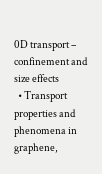0D transport – confinement and size effects
  • Transport properties and phenomena in graphene,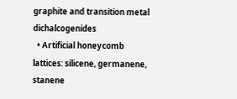graphite and transition metal dichalcogenides
  • Artificial honeycomb lattices: silicene, germanene, stanene